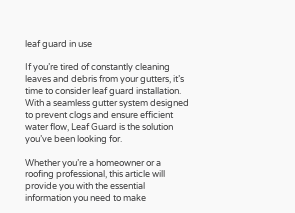leaf guard in use

If you’re tired of constantly cleaning leaves and debris from your gutters, it’s time to consider leaf guard installation. With a seamless gutter system designed to prevent clogs and ensure efficient water flow, Leaf Guard is the solution you’ve been looking for.

Whether you’re a homeowner or a roofing professional, this article will provide you with the essential information you need to make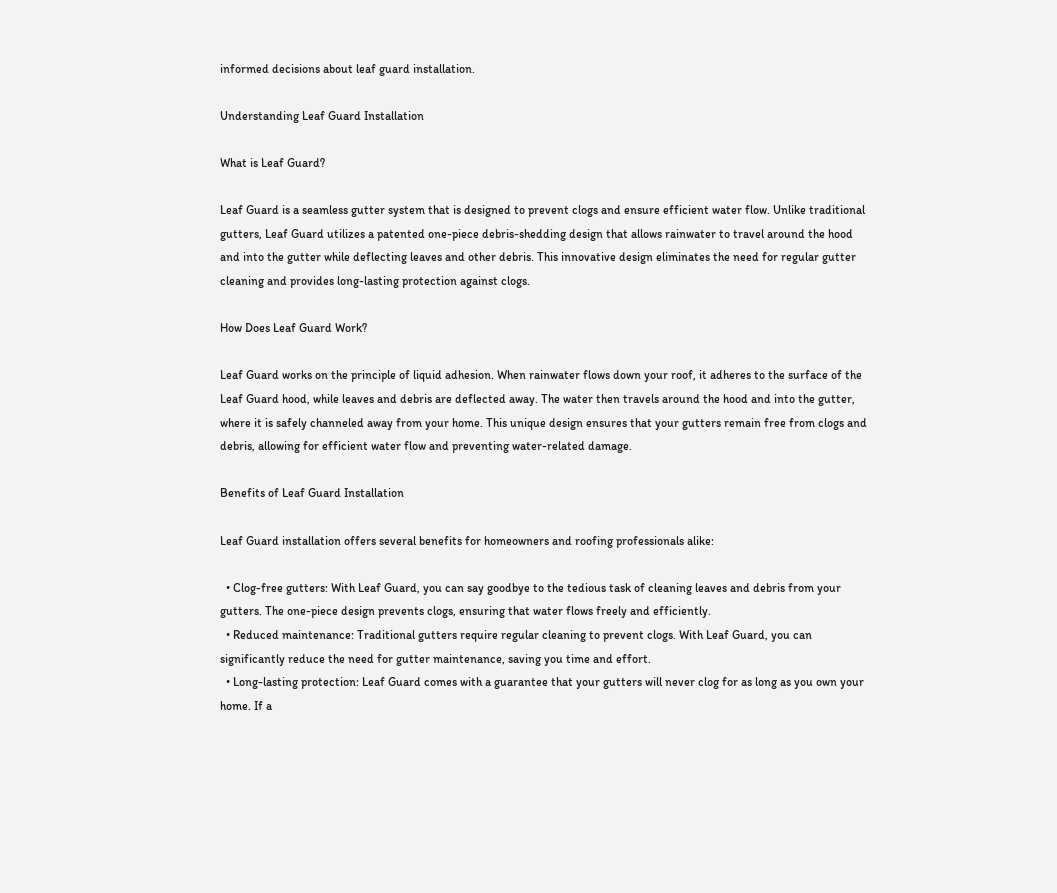informed decisions about leaf guard installation.

Understanding Leaf Guard Installation

What is Leaf Guard?

Leaf Guard is a seamless gutter system that is designed to prevent clogs and ensure efficient water flow. Unlike traditional gutters, Leaf Guard utilizes a patented one-piece debris-shedding design that allows rainwater to travel around the hood and into the gutter while deflecting leaves and other debris. This innovative design eliminates the need for regular gutter cleaning and provides long-lasting protection against clogs.

How Does Leaf Guard Work?

Leaf Guard works on the principle of liquid adhesion. When rainwater flows down your roof, it adheres to the surface of the Leaf Guard hood, while leaves and debris are deflected away. The water then travels around the hood and into the gutter, where it is safely channeled away from your home. This unique design ensures that your gutters remain free from clogs and debris, allowing for efficient water flow and preventing water-related damage.

Benefits of Leaf Guard Installation

Leaf Guard installation offers several benefits for homeowners and roofing professionals alike:

  • Clog-free gutters: With Leaf Guard, you can say goodbye to the tedious task of cleaning leaves and debris from your gutters. The one-piece design prevents clogs, ensuring that water flows freely and efficiently.
  • Reduced maintenance: Traditional gutters require regular cleaning to prevent clogs. With Leaf Guard, you can significantly reduce the need for gutter maintenance, saving you time and effort.
  • Long-lasting protection: Leaf Guard comes with a guarantee that your gutters will never clog for as long as you own your home. If a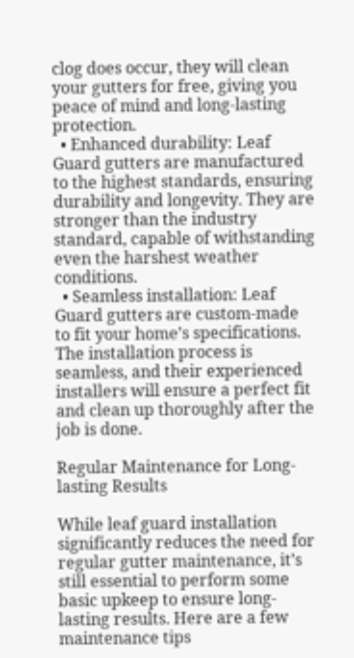clog does occur, they will clean your gutters for free, giving you peace of mind and long-lasting protection.
  • Enhanced durability: Leaf Guard gutters are manufactured to the highest standards, ensuring durability and longevity. They are stronger than the industry standard, capable of withstanding even the harshest weather conditions.
  • Seamless installation: Leaf Guard gutters are custom-made to fit your home’s specifications. The installation process is seamless, and their experienced installers will ensure a perfect fit and clean up thoroughly after the job is done.

Regular Maintenance for Long-lasting Results

While leaf guard installation significantly reduces the need for regular gutter maintenance, it’s still essential to perform some basic upkeep to ensure long-lasting results. Here are a few maintenance tips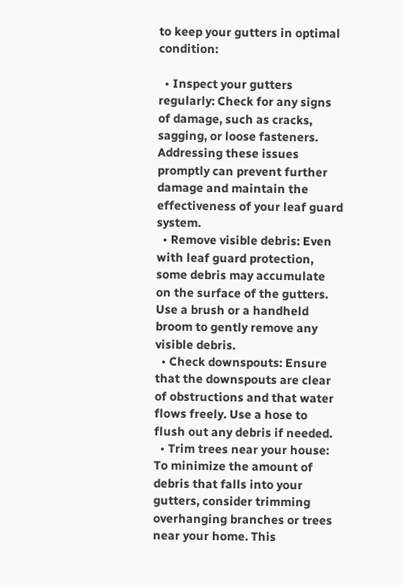to keep your gutters in optimal condition:

  • Inspect your gutters regularly: Check for any signs of damage, such as cracks, sagging, or loose fasteners. Addressing these issues promptly can prevent further damage and maintain the effectiveness of your leaf guard system.
  • Remove visible debris: Even with leaf guard protection, some debris may accumulate on the surface of the gutters. Use a brush or a handheld broom to gently remove any visible debris.
  • Check downspouts: Ensure that the downspouts are clear of obstructions and that water flows freely. Use a hose to flush out any debris if needed.
  • Trim trees near your house: To minimize the amount of debris that falls into your gutters, consider trimming overhanging branches or trees near your home. This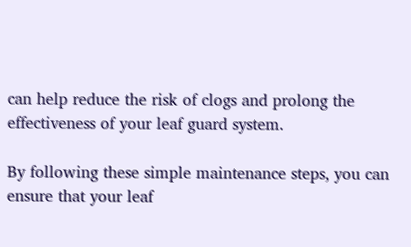can help reduce the risk of clogs and prolong the effectiveness of your leaf guard system.

By following these simple maintenance steps, you can ensure that your leaf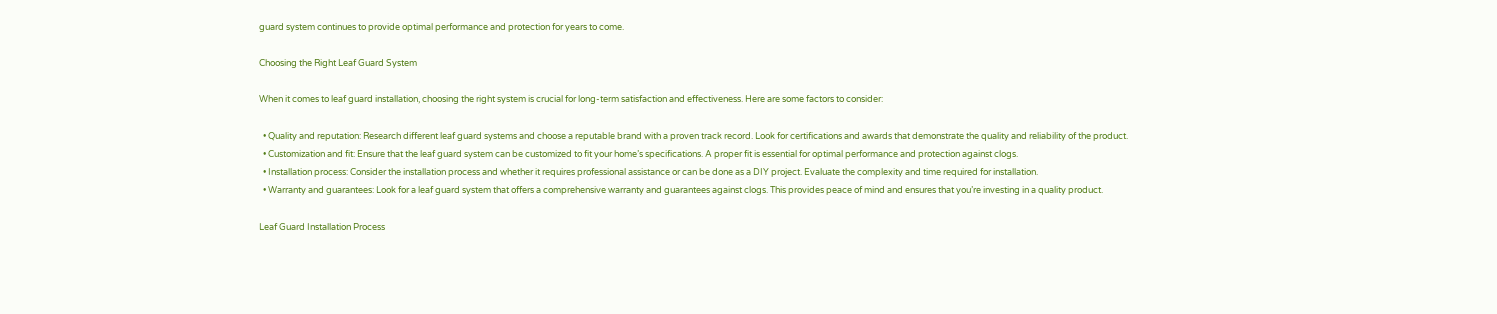guard system continues to provide optimal performance and protection for years to come.

Choosing the Right Leaf Guard System

When it comes to leaf guard installation, choosing the right system is crucial for long-term satisfaction and effectiveness. Here are some factors to consider:

  • Quality and reputation: Research different leaf guard systems and choose a reputable brand with a proven track record. Look for certifications and awards that demonstrate the quality and reliability of the product.
  • Customization and fit: Ensure that the leaf guard system can be customized to fit your home’s specifications. A proper fit is essential for optimal performance and protection against clogs.
  • Installation process: Consider the installation process and whether it requires professional assistance or can be done as a DIY project. Evaluate the complexity and time required for installation.
  • Warranty and guarantees: Look for a leaf guard system that offers a comprehensive warranty and guarantees against clogs. This provides peace of mind and ensures that you’re investing in a quality product.

Leaf Guard Installation Process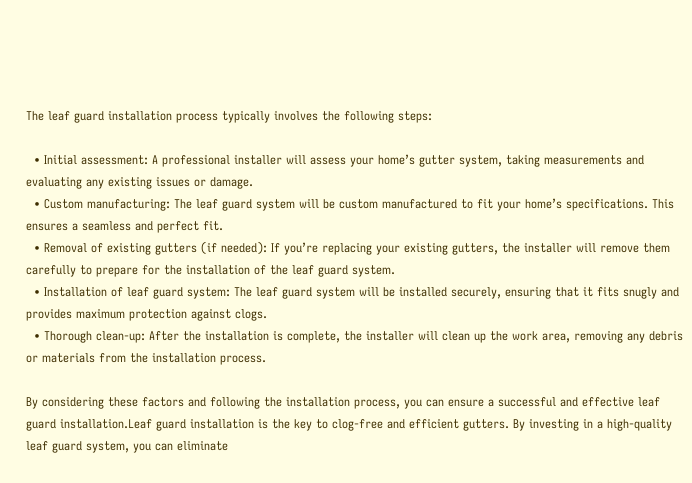The leaf guard installation process typically involves the following steps:

  • Initial assessment: A professional installer will assess your home’s gutter system, taking measurements and evaluating any existing issues or damage.
  • Custom manufacturing: The leaf guard system will be custom manufactured to fit your home’s specifications. This ensures a seamless and perfect fit.
  • Removal of existing gutters (if needed): If you’re replacing your existing gutters, the installer will remove them carefully to prepare for the installation of the leaf guard system.
  • Installation of leaf guard system: The leaf guard system will be installed securely, ensuring that it fits snugly and provides maximum protection against clogs.
  • Thorough clean-up: After the installation is complete, the installer will clean up the work area, removing any debris or materials from the installation process.

By considering these factors and following the installation process, you can ensure a successful and effective leaf guard installation.Leaf guard installation is the key to clog-free and efficient gutters. By investing in a high-quality leaf guard system, you can eliminate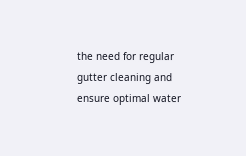the need for regular gutter cleaning and ensure optimal water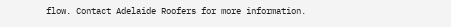flow. Contact Adelaide Roofers for more information.